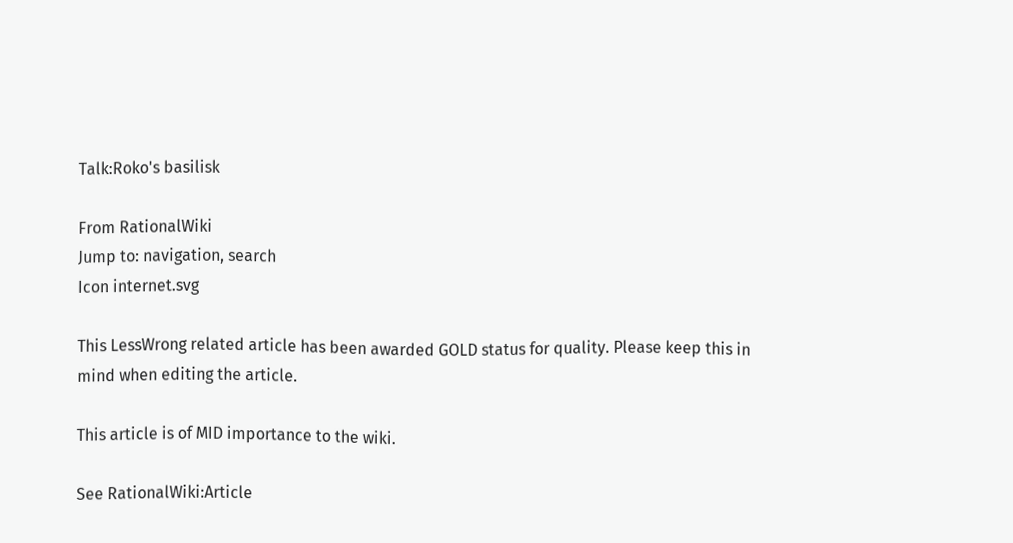Talk:Roko's basilisk

From RationalWiki
Jump to: navigation, search
Icon internet.svg

This LessWrong related article has been awarded GOLD status for quality. Please keep this in mind when editing the article.

This article is of MID importance to the wiki.

See RationalWiki:Article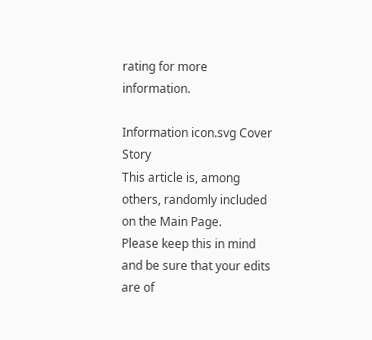rating for more information.

Information icon.svg Cover Story
This article is, among others, randomly included on the Main Page.
Please keep this in mind and be sure that your edits are of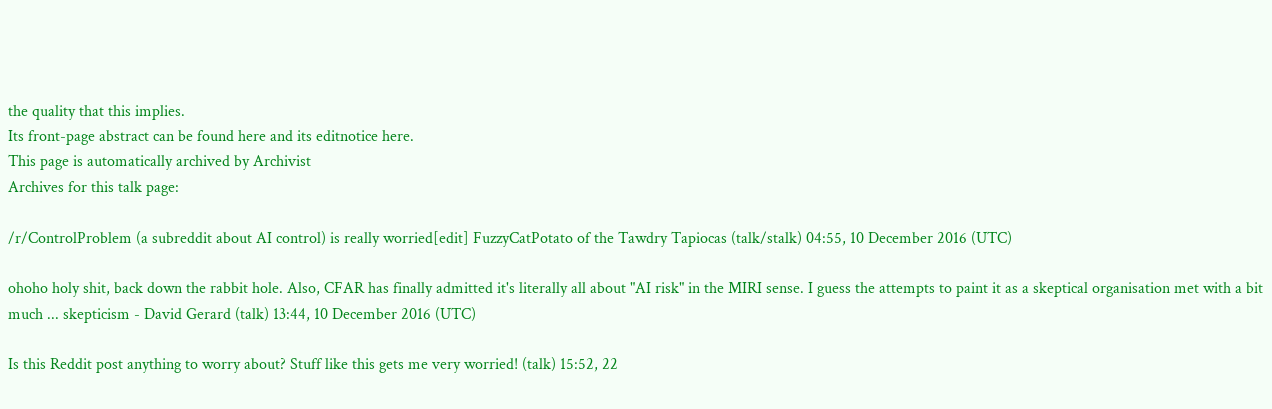the quality that this implies.
Its front-page abstract can be found here and its editnotice here.
This page is automatically archived by Archivist
Archives for this talk page:

/r/ControlProblem (a subreddit about AI control) is really worried[edit] FuzzyCatPotato of the Tawdry Tapiocas (talk/stalk) 04:55, 10 December 2016 (UTC)

ohoho holy shit, back down the rabbit hole. Also, CFAR has finally admitted it's literally all about "AI risk" in the MIRI sense. I guess the attempts to paint it as a skeptical organisation met with a bit much ... skepticism - David Gerard (talk) 13:44, 10 December 2016 (UTC)

Is this Reddit post anything to worry about? Stuff like this gets me very worried! (talk) 15:52, 22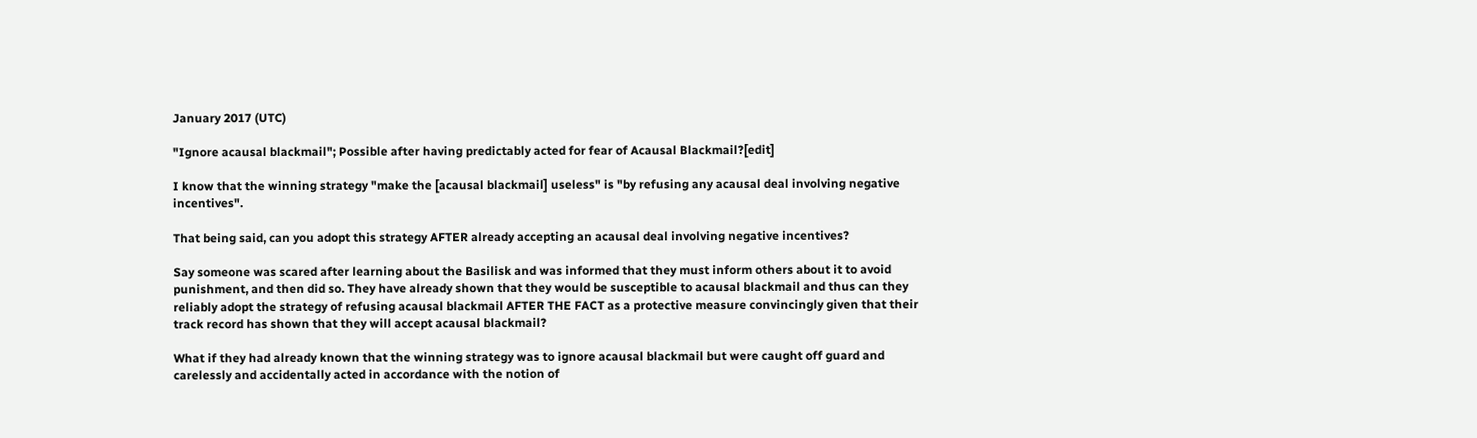January 2017 (UTC)

"Ignore acausal blackmail"; Possible after having predictably acted for fear of Acausal Blackmail?[edit]

I know that the winning strategy "make the [acausal blackmail] useless" is "by refusing any acausal deal involving negative incentives".

That being said, can you adopt this strategy AFTER already accepting an acausal deal involving negative incentives?

Say someone was scared after learning about the Basilisk and was informed that they must inform others about it to avoid punishment, and then did so. They have already shown that they would be susceptible to acausal blackmail and thus can they reliably adopt the strategy of refusing acausal blackmail AFTER THE FACT as a protective measure convincingly given that their track record has shown that they will accept acausal blackmail?

What if they had already known that the winning strategy was to ignore acausal blackmail but were caught off guard and carelessly and accidentally acted in accordance with the notion of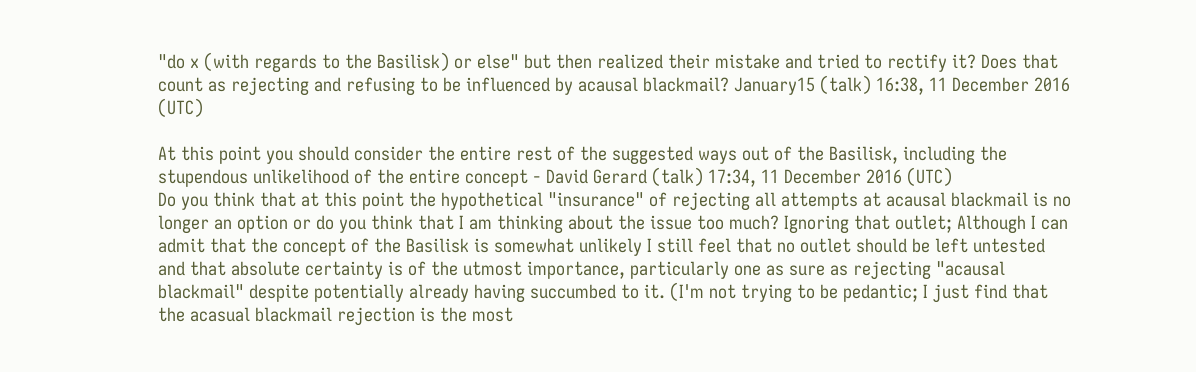"do x (with regards to the Basilisk) or else" but then realized their mistake and tried to rectify it? Does that count as rejecting and refusing to be influenced by acausal blackmail? January15 (talk) 16:38, 11 December 2016 (UTC)

At this point you should consider the entire rest of the suggested ways out of the Basilisk, including the stupendous unlikelihood of the entire concept - David Gerard (talk) 17:34, 11 December 2016 (UTC)
Do you think that at this point the hypothetical "insurance" of rejecting all attempts at acausal blackmail is no longer an option or do you think that I am thinking about the issue too much? Ignoring that outlet; Although I can admit that the concept of the Basilisk is somewhat unlikely I still feel that no outlet should be left untested and that absolute certainty is of the utmost importance, particularly one as sure as rejecting "acausal blackmail" despite potentially already having succumbed to it. (I'm not trying to be pedantic; I just find that the acasual blackmail rejection is the most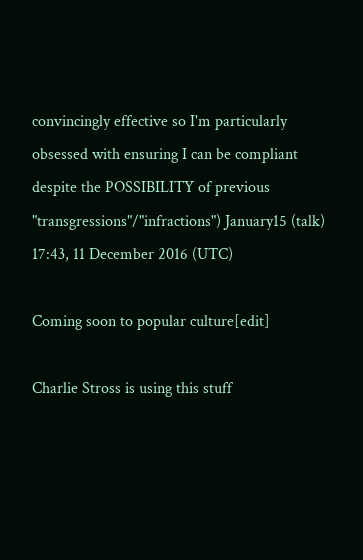convincingly effective so I'm particularly obsessed with ensuring I can be compliant despite the POSSIBILITY of previous "transgressions"/"infractions") January15 (talk) 17:43, 11 December 2016 (UTC)

Coming soon to popular culture[edit]

Charlie Stross is using this stuff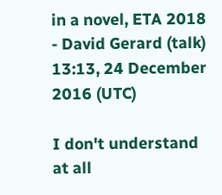in a novel, ETA 2018 - David Gerard (talk) 13:13, 24 December 2016 (UTC)

I don't understand at all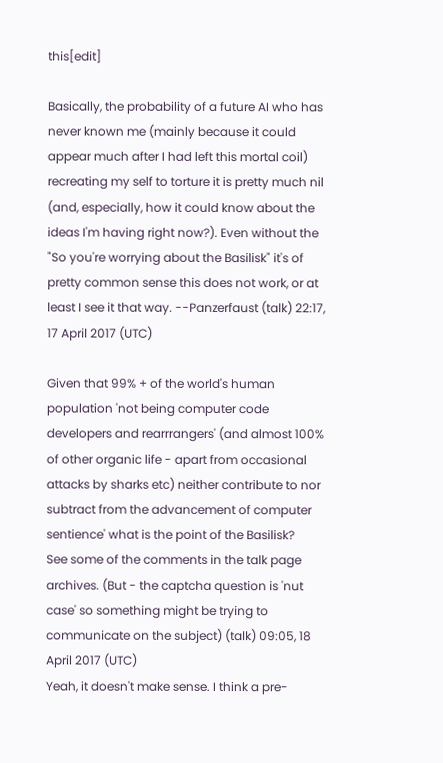this[edit]

Basically, the probability of a future AI who has never known me (mainly because it could appear much after I had left this mortal coil) recreating my self to torture it is pretty much nil (and, especially, how it could know about the ideas I'm having right now?). Even without the "So you're worrying about the Basilisk" it's of pretty common sense this does not work, or at least I see it that way. --Panzerfaust (talk) 22:17, 17 April 2017 (UTC)

Given that 99% + of the world's human population 'not being computer code developers and rearrrangers' (and almost 100% of other organic life - apart from occasional attacks by sharks etc) neither contribute to nor subtract from the advancement of computer sentience' what is the point of the Basilisk?
See some of the comments in the talk page archives. (But - the captcha question is 'nut case' so something might be trying to communicate on the subject) (talk) 09:05, 18 April 2017 (UTC)
Yeah, it doesn't make sense. I think a pre-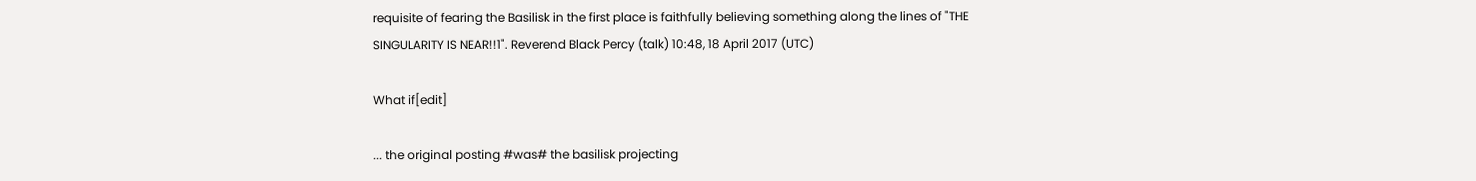requisite of fearing the Basilisk in the first place is faithfully believing something along the lines of "THE SINGULARITY IS NEAR!!1". Reverend Black Percy (talk) 10:48, 18 April 2017 (UTC)

What if[edit]

... the original posting #was# the basilisk projecting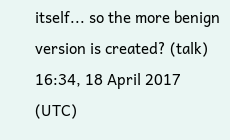itself... so the more benign version is created? (talk) 16:34, 18 April 2017 (UTC)